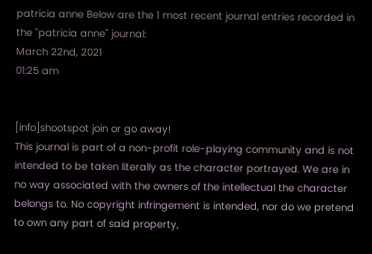patricia anne Below are the 1 most recent journal entries recorded in the "patricia anne" journal:
March 22nd, 2021
01:25 am


[info]shootspot join or go away!
This journal is part of a non-profit role-playing community and is not intended to be taken literally as the character portrayed. We are in no way associated with the owners of the intellectual the character belongs to. No copyright infringement is intended, nor do we pretend to own any part of said property,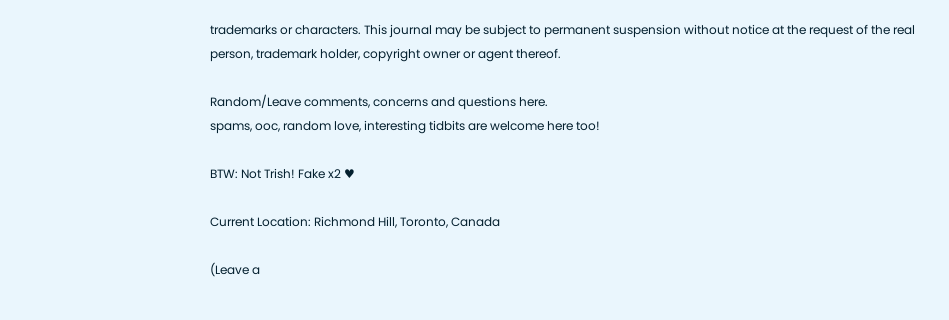trademarks or characters. This journal may be subject to permanent suspension without notice at the request of the real person, trademark holder, copyright owner or agent thereof.

Random/Leave comments, concerns and questions here.
spams, ooc, random love, interesting tidbits are welcome here too!

BTW: Not Trish! Fake x2 ♥

Current Location: Richmond Hill, Toronto, Canada

(Leave a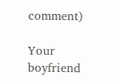comment)

Your boyfriend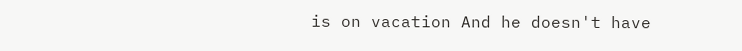is on vacation And he doesn't have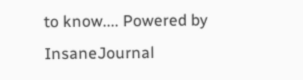to know.... Powered by InsaneJournal